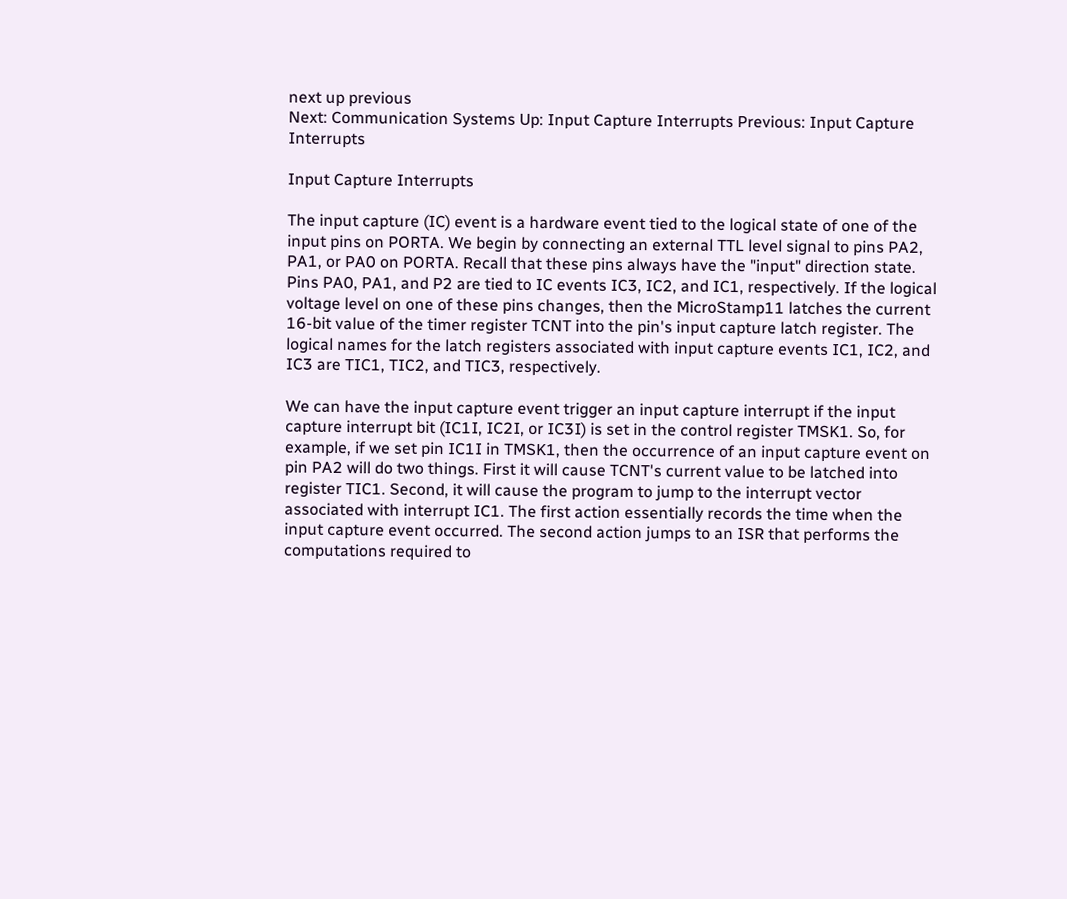next up previous
Next: Communication Systems Up: Input Capture Interrupts Previous: Input Capture Interrupts

Input Capture Interrupts

The input capture (IC) event is a hardware event tied to the logical state of one of the input pins on PORTA. We begin by connecting an external TTL level signal to pins PA2, PA1, or PA0 on PORTA. Recall that these pins always have the "input" direction state. Pins PA0, PA1, and P2 are tied to IC events IC3, IC2, and IC1, respectively. If the logical voltage level on one of these pins changes, then the MicroStamp11 latches the current 16-bit value of the timer register TCNT into the pin's input capture latch register. The logical names for the latch registers associated with input capture events IC1, IC2, and IC3 are TIC1, TIC2, and TIC3, respectively.

We can have the input capture event trigger an input capture interrupt if the input capture interrupt bit (IC1I, IC2I, or IC3I) is set in the control register TMSK1. So, for example, if we set pin IC1I in TMSK1, then the occurrence of an input capture event on pin PA2 will do two things. First it will cause TCNT's current value to be latched into register TIC1. Second, it will cause the program to jump to the interrupt vector associated with interrupt IC1. The first action essentially records the time when the input capture event occurred. The second action jumps to an ISR that performs the computations required to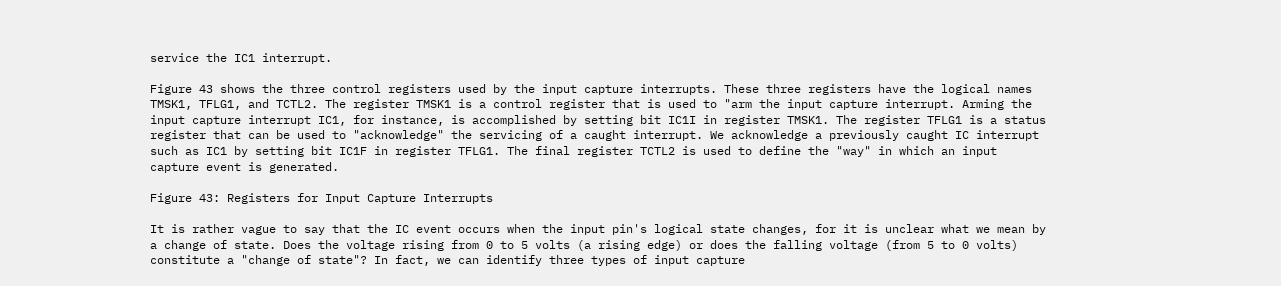service the IC1 interrupt.

Figure 43 shows the three control registers used by the input capture interrupts. These three registers have the logical names TMSK1, TFLG1, and TCTL2. The register TMSK1 is a control register that is used to "arm the input capture interrupt. Arming the input capture interrupt IC1, for instance, is accomplished by setting bit IC1I in register TMSK1. The register TFLG1 is a status register that can be used to "acknowledge" the servicing of a caught interrupt. We acknowledge a previously caught IC interrupt such as IC1 by setting bit IC1F in register TFLG1. The final register TCTL2 is used to define the "way" in which an input capture event is generated.

Figure 43: Registers for Input Capture Interrupts

It is rather vague to say that the IC event occurs when the input pin's logical state changes, for it is unclear what we mean by a change of state. Does the voltage rising from 0 to 5 volts (a rising edge) or does the falling voltage (from 5 to 0 volts) constitute a "change of state"? In fact, we can identify three types of input capture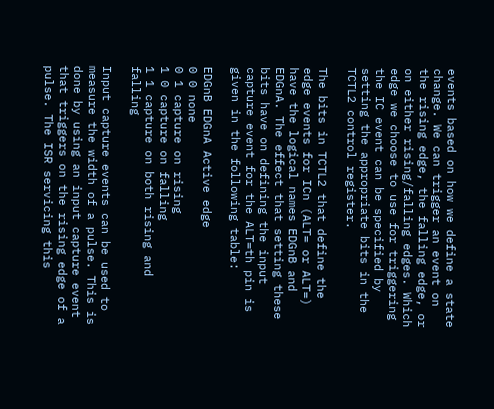events based on how we define a state change. We can trigger an event on the rising edge, the falling edge, or on either rising/falling edges. Which edge we choose to use for triggering the IC event can be specified by setting the appropriate bits in the TCTL2 control register.

The bits in TCTL2 that define the edge events for ICn (ALT= or ALT=) have the logical names EDGnB and EDGnA. The effect that setting these bits have on defining the input capture event for the ALT=th pin is given in the following table:

EDGnB EDGnA Active edge
0 0 none
0 1 capture on rising
1 0 capture on falling
1 1 capture on both rising and falling

Input capture events can be used to measure the width of a pulse. This is done by using an input capture event that triggers on the rising edge of a pulse. The ISR servicing this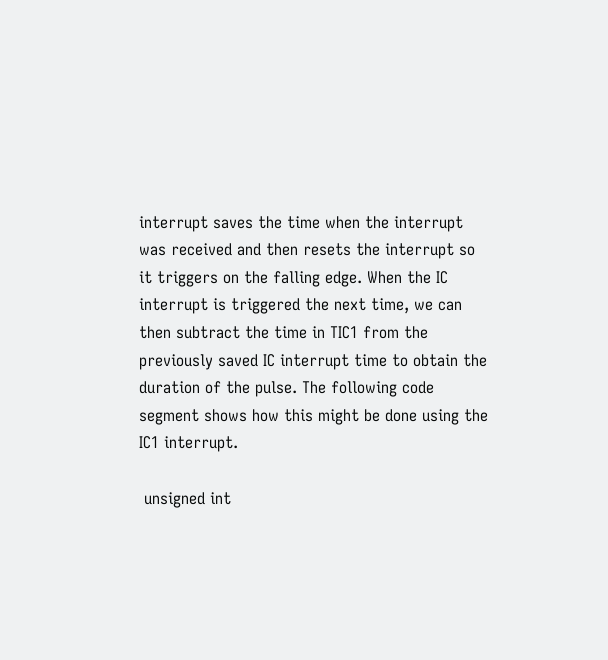interrupt saves the time when the interrupt was received and then resets the interrupt so it triggers on the falling edge. When the IC interrupt is triggered the next time, we can then subtract the time in TIC1 from the previously saved IC interrupt time to obtain the duration of the pulse. The following code segment shows how this might be done using the IC1 interrupt.

 unsigned int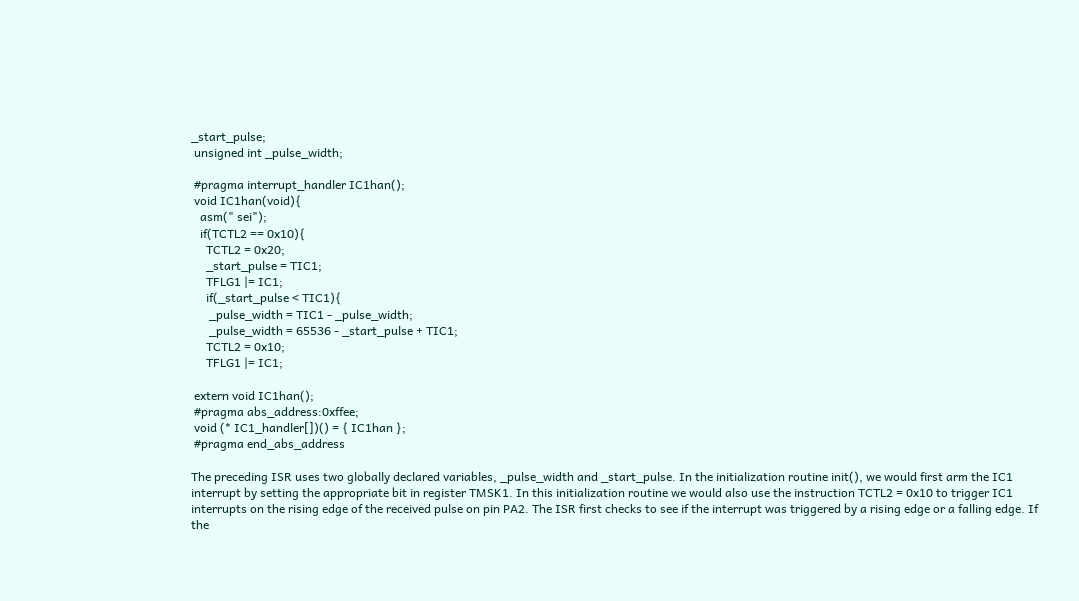_start_pulse;
 unsigned int _pulse_width;

 #pragma interrupt_handler IC1han();
 void IC1han(void){
   asm(" sei");
   if(TCTL2 == 0x10){
     TCTL2 = 0x20;
     _start_pulse = TIC1;
     TFLG1 |= IC1;
     if(_start_pulse < TIC1){
      _pulse_width = TIC1 - _pulse_width;
      _pulse_width = 65536 - _start_pulse + TIC1;
     TCTL2 = 0x10;
     TFLG1 |= IC1;

 extern void IC1han();
 #pragma abs_address:0xffee;
 void (* IC1_handler[])() = { IC1han };
 #pragma end_abs_address

The preceding ISR uses two globally declared variables, _pulse_width and _start_pulse. In the initialization routine init(), we would first arm the IC1 interrupt by setting the appropriate bit in register TMSK1. In this initialization routine we would also use the instruction TCTL2 = 0x10 to trigger IC1 interrupts on the rising edge of the received pulse on pin PA2. The ISR first checks to see if the interrupt was triggered by a rising edge or a falling edge. If the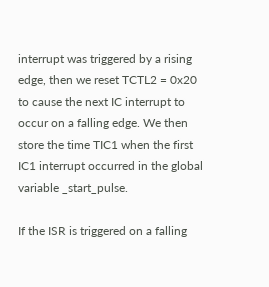interrupt was triggered by a rising edge, then we reset TCTL2 = 0x20 to cause the next IC interrupt to occur on a falling edge. We then store the time TIC1 when the first IC1 interrupt occurred in the global variable _start_pulse.

If the ISR is triggered on a falling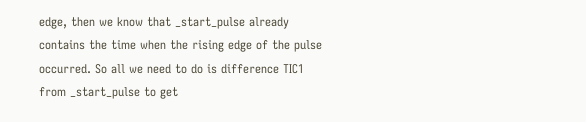edge, then we know that _start_pulse already contains the time when the rising edge of the pulse occurred. So all we need to do is difference TIC1 from _start_pulse to get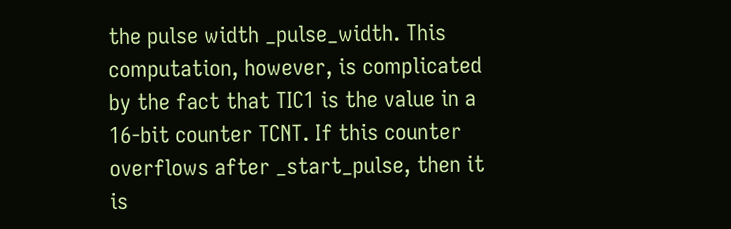the pulse width _pulse_width. This computation, however, is complicated by the fact that TIC1 is the value in a 16-bit counter TCNT. If this counter overflows after _start_pulse, then it is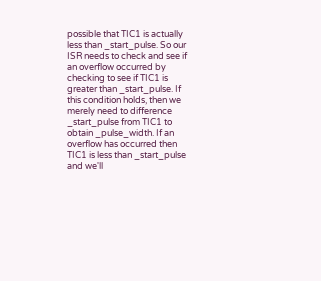possible that TIC1 is actually less than _start_pulse. So our ISR needs to check and see if an overflow occurred by checking to see if TIC1 is greater than _start_pulse. If this condition holds, then we merely need to difference _start_pulse from TIC1 to obtain _pulse_width. If an overflow has occurred then TIC1 is less than _start_pulse and we'll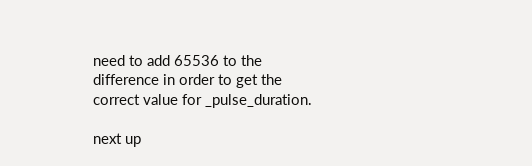need to add 65536 to the difference in order to get the correct value for _pulse_duration.

next up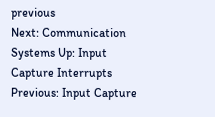previous
Next: Communication Systems Up: Input Capture Interrupts Previous: Input Capture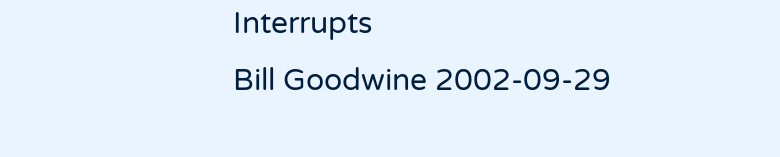Interrupts
Bill Goodwine 2002-09-29